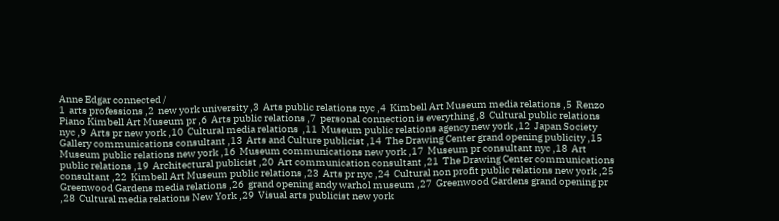Anne Edgar connected /
1  arts professions ,2  new york university ,3  Arts public relations nyc ,4  Kimbell Art Museum media relations ,5  Renzo Piano Kimbell Art Museum pr ,6  Arts public relations ,7  personal connection is everything ,8  Cultural public relations nyc ,9  Arts pr new york ,10  Cultural media relations  ,11  Museum public relations agency new york ,12  Japan Society Gallery communications consultant ,13  Arts and Culture publicist ,14  The Drawing Center grand opening publicity ,15  Museum public relations new york ,16  Museum communications new york ,17  Museum pr consultant nyc ,18  Art public relations ,19  Architectural publicist ,20  Art communication consultant ,21  The Drawing Center communications consultant ,22  Kimbell Art Museum public relations ,23  Arts pr nyc ,24  Cultural non profit public relations new york ,25  Greenwood Gardens media relations ,26  grand opening andy warhol museum ,27  Greenwood Gardens grand opening pr ,28  Cultural media relations New York ,29  Visual arts publicist new york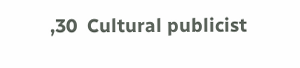,30  Cultural publicist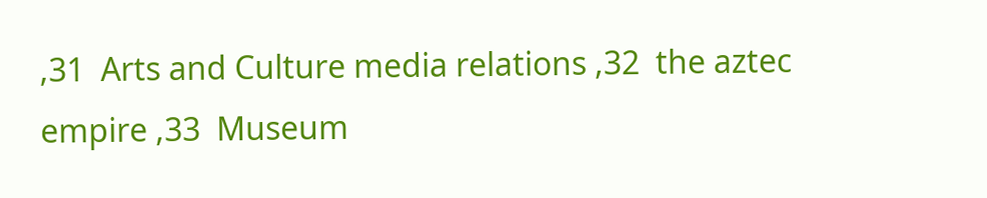,31  Arts and Culture media relations ,32  the aztec empire ,33  Museum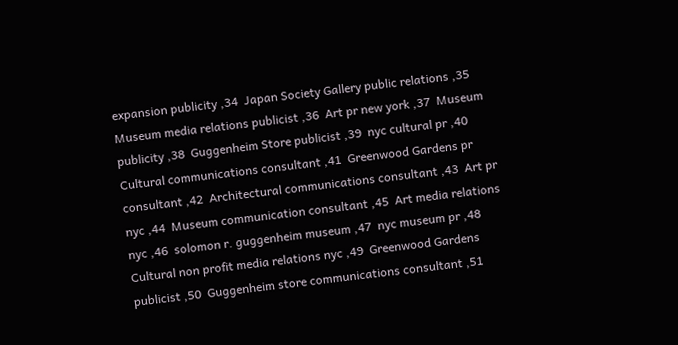expansion publicity ,34  Japan Society Gallery public relations ,35  Museum media relations publicist ,36  Art pr new york ,37  Museum publicity ,38  Guggenheim Store publicist ,39  nyc cultural pr ,40  Cultural communications consultant ,41  Greenwood Gardens pr consultant ,42  Architectural communications consultant ,43  Art pr nyc ,44  Museum communication consultant ,45  Art media relations nyc ,46  solomon r. guggenheim museum ,47  nyc museum pr ,48  Cultural non profit media relations nyc ,49  Greenwood Gardens publicist ,50  Guggenheim store communications consultant ,51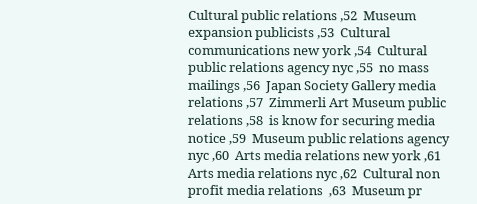Cultural public relations ,52  Museum expansion publicists ,53  Cultural communications new york ,54  Cultural public relations agency nyc ,55  no mass mailings ,56  Japan Society Gallery media relations ,57  Zimmerli Art Museum public relations ,58  is know for securing media notice ,59  Museum public relations agency nyc ,60  Arts media relations new york ,61  Arts media relations nyc ,62  Cultural non profit media relations  ,63  Museum pr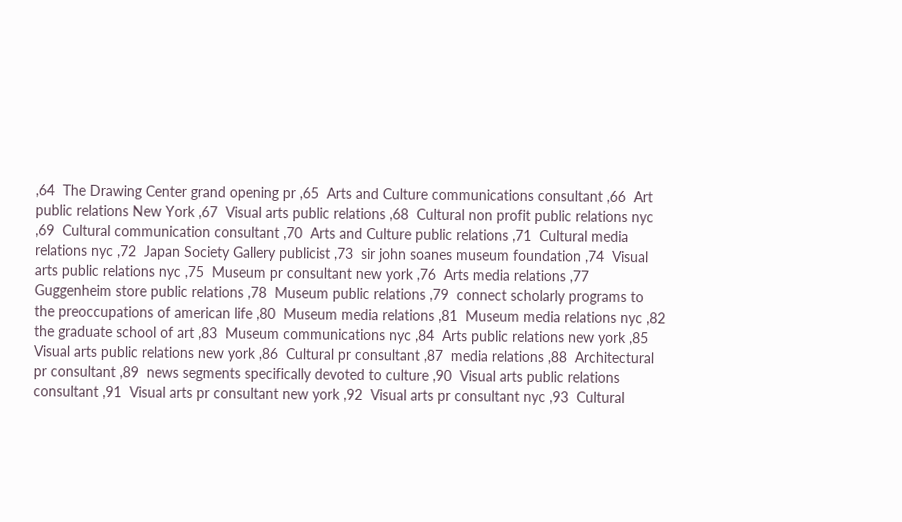,64  The Drawing Center grand opening pr ,65  Arts and Culture communications consultant ,66  Art public relations New York ,67  Visual arts public relations ,68  Cultural non profit public relations nyc ,69  Cultural communication consultant ,70  Arts and Culture public relations ,71  Cultural media relations nyc ,72  Japan Society Gallery publicist ,73  sir john soanes museum foundation ,74  Visual arts public relations nyc ,75  Museum pr consultant new york ,76  Arts media relations ,77  Guggenheim store public relations ,78  Museum public relations ,79  connect scholarly programs to the preoccupations of american life ,80  Museum media relations ,81  Museum media relations nyc ,82  the graduate school of art ,83  Museum communications nyc ,84  Arts public relations new york ,85  Visual arts public relations new york ,86  Cultural pr consultant ,87  media relations ,88  Architectural pr consultant ,89  news segments specifically devoted to culture ,90  Visual arts public relations consultant ,91  Visual arts pr consultant new york ,92  Visual arts pr consultant nyc ,93  Cultural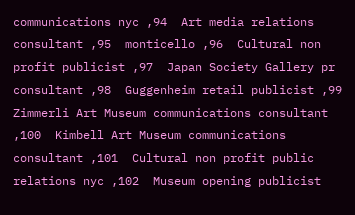communications nyc ,94  Art media relations consultant ,95  monticello ,96  Cultural non profit publicist ,97  Japan Society Gallery pr consultant ,98  Guggenheim retail publicist ,99  Zimmerli Art Museum communications consultant ,100  Kimbell Art Museum communications consultant ,101  Cultural non profit public relations nyc ,102  Museum opening publicist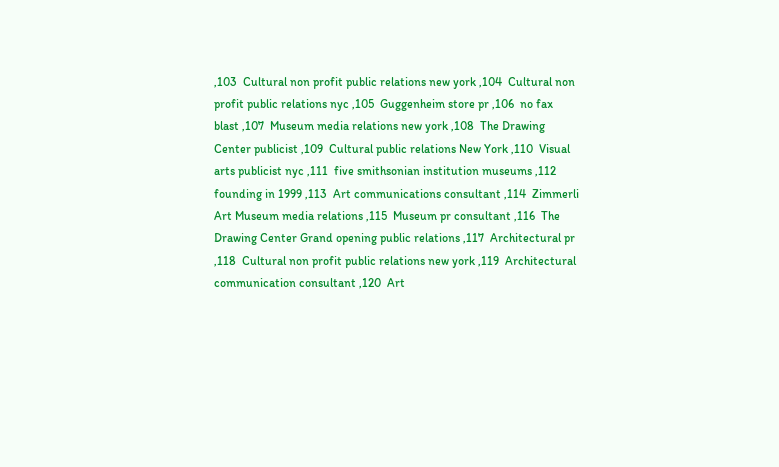,103  Cultural non profit public relations new york ,104  Cultural non profit public relations nyc ,105  Guggenheim store pr ,106  no fax blast ,107  Museum media relations new york ,108  The Drawing Center publicist ,109  Cultural public relations New York ,110  Visual arts publicist nyc ,111  five smithsonian institution museums ,112  founding in 1999 ,113  Art communications consultant ,114  Zimmerli Art Museum media relations ,115  Museum pr consultant ,116  The Drawing Center Grand opening public relations ,117  Architectural pr ,118  Cultural non profit public relations new york ,119  Architectural communication consultant ,120  Art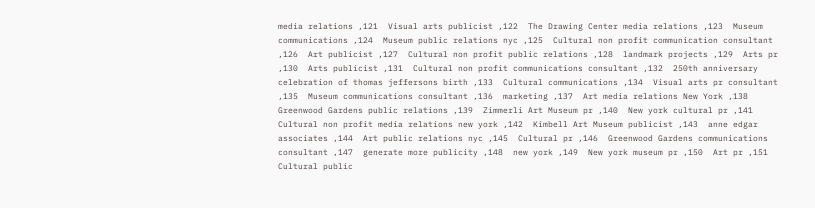media relations ,121  Visual arts publicist ,122  The Drawing Center media relations ,123  Museum communications ,124  Museum public relations nyc ,125  Cultural non profit communication consultant ,126  Art publicist ,127  Cultural non profit public relations ,128  landmark projects ,129  Arts pr ,130  Arts publicist ,131  Cultural non profit communications consultant ,132  250th anniversary celebration of thomas jeffersons birth ,133  Cultural communications ,134  Visual arts pr consultant ,135  Museum communications consultant ,136  marketing ,137  Art media relations New York ,138  Greenwood Gardens public relations ,139  Zimmerli Art Museum pr ,140  New york cultural pr ,141  Cultural non profit media relations new york ,142  Kimbell Art Museum publicist ,143  anne edgar associates ,144  Art public relations nyc ,145  Cultural pr ,146  Greenwood Gardens communications consultant ,147  generate more publicity ,148  new york ,149  New york museum pr ,150  Art pr ,151  Cultural public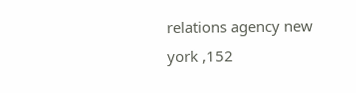relations agency new york ,152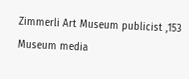Zimmerli Art Museum publicist ,153  Museum media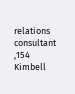relations consultant ,154  Kimbell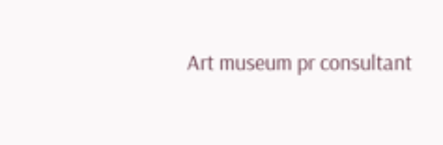Art museum pr consultant